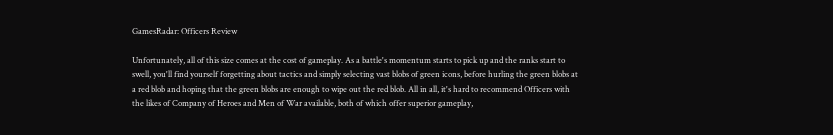GamesRadar: Officers Review

Unfortunately, all of this size comes at the cost of gameplay. As a battle's momentum starts to pick up and the ranks start to swell, you'll find yourself forgetting about tactics and simply selecting vast blobs of green icons, before hurling the green blobs at a red blob and hoping that the green blobs are enough to wipe out the red blob. All in all, it's hard to recommend Officers with the likes of Company of Heroes and Men of War available, both of which offer superior gameplay,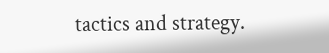tactics and strategy.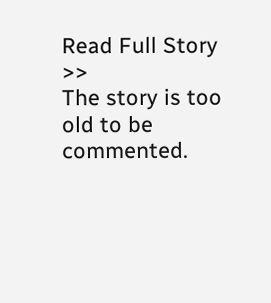Read Full Story >>
The story is too old to be commented.